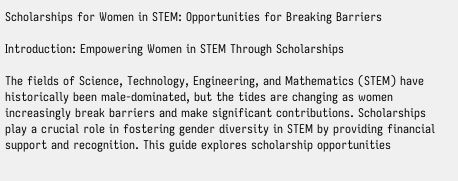Scholarships for Women in STEM: Opportunities for Breaking Barriers

Introduction: Empowering Women in STEM Through Scholarships

The fields of Science, Technology, Engineering, and Mathematics (STEM) have historically been male-dominated, but the tides are changing as women increasingly break barriers and make significant contributions. Scholarships play a crucial role in fostering gender diversity in STEM by providing financial support and recognition. This guide explores scholarship opportunities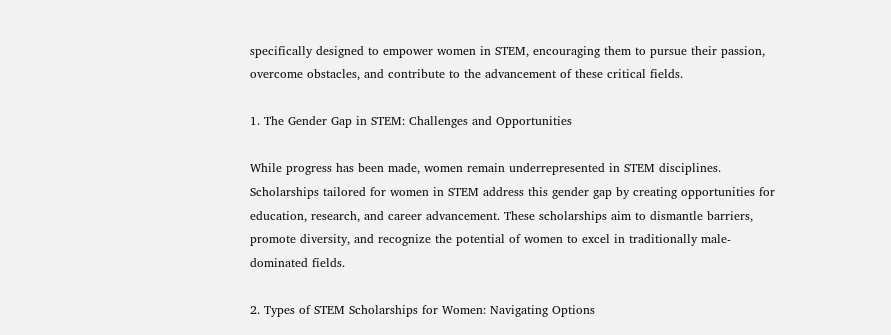specifically designed to empower women in STEM, encouraging them to pursue their passion, overcome obstacles, and contribute to the advancement of these critical fields.

1. The Gender Gap in STEM: Challenges and Opportunities

While progress has been made, women remain underrepresented in STEM disciplines. Scholarships tailored for women in STEM address this gender gap by creating opportunities for education, research, and career advancement. These scholarships aim to dismantle barriers, promote diversity, and recognize the potential of women to excel in traditionally male-dominated fields.

2. Types of STEM Scholarships for Women: Navigating Options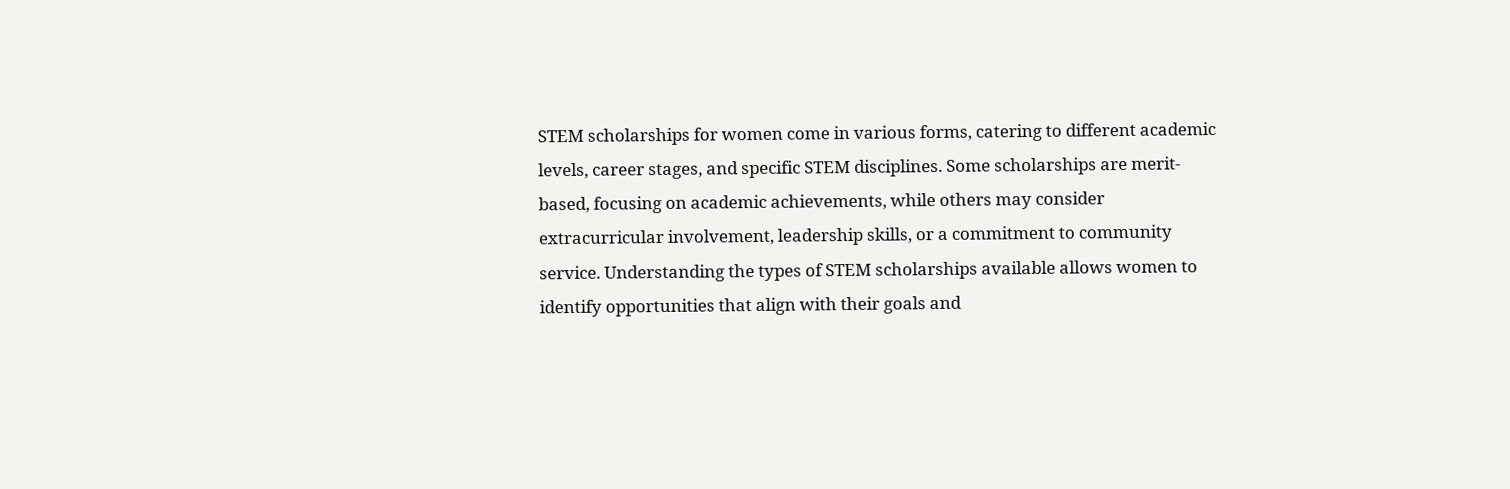STEM scholarships for women come in various forms, catering to different academic levels, career stages, and specific STEM disciplines. Some scholarships are merit-based, focusing on academic achievements, while others may consider extracurricular involvement, leadership skills, or a commitment to community service. Understanding the types of STEM scholarships available allows women to identify opportunities that align with their goals and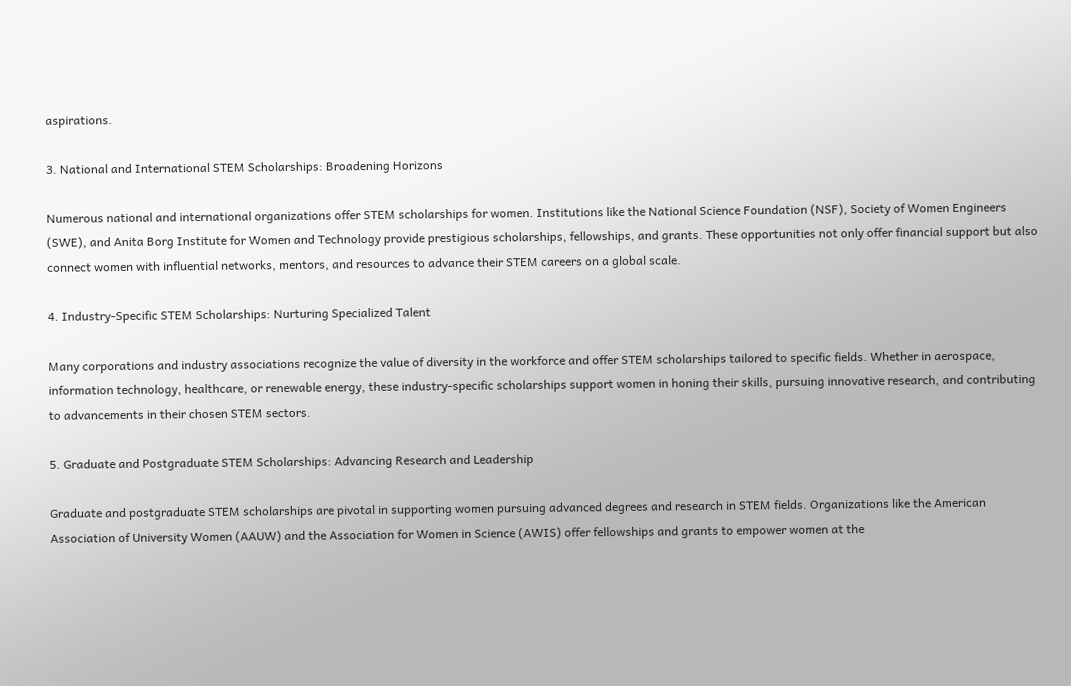aspirations.

3. National and International STEM Scholarships: Broadening Horizons

Numerous national and international organizations offer STEM scholarships for women. Institutions like the National Science Foundation (NSF), Society of Women Engineers (SWE), and Anita Borg Institute for Women and Technology provide prestigious scholarships, fellowships, and grants. These opportunities not only offer financial support but also connect women with influential networks, mentors, and resources to advance their STEM careers on a global scale.

4. Industry-Specific STEM Scholarships: Nurturing Specialized Talent

Many corporations and industry associations recognize the value of diversity in the workforce and offer STEM scholarships tailored to specific fields. Whether in aerospace, information technology, healthcare, or renewable energy, these industry-specific scholarships support women in honing their skills, pursuing innovative research, and contributing to advancements in their chosen STEM sectors.

5. Graduate and Postgraduate STEM Scholarships: Advancing Research and Leadership

Graduate and postgraduate STEM scholarships are pivotal in supporting women pursuing advanced degrees and research in STEM fields. Organizations like the American Association of University Women (AAUW) and the Association for Women in Science (AWIS) offer fellowships and grants to empower women at the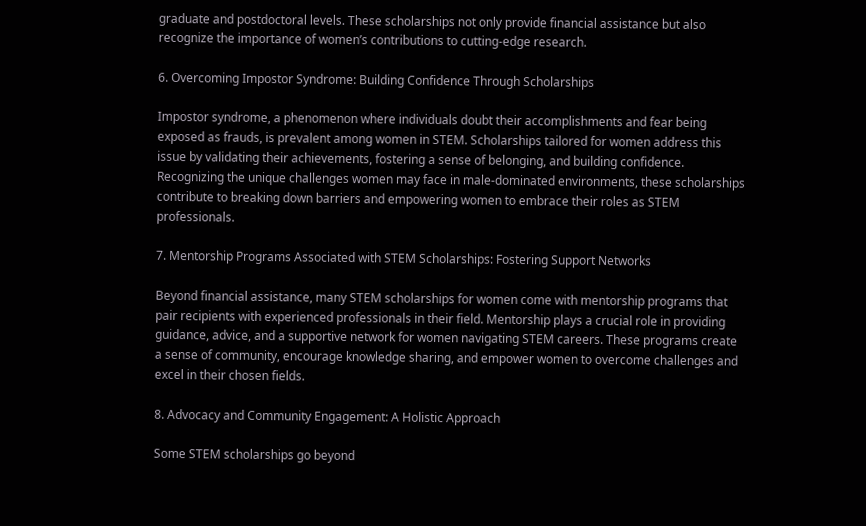graduate and postdoctoral levels. These scholarships not only provide financial assistance but also recognize the importance of women’s contributions to cutting-edge research.

6. Overcoming Impostor Syndrome: Building Confidence Through Scholarships

Impostor syndrome, a phenomenon where individuals doubt their accomplishments and fear being exposed as frauds, is prevalent among women in STEM. Scholarships tailored for women address this issue by validating their achievements, fostering a sense of belonging, and building confidence. Recognizing the unique challenges women may face in male-dominated environments, these scholarships contribute to breaking down barriers and empowering women to embrace their roles as STEM professionals.

7. Mentorship Programs Associated with STEM Scholarships: Fostering Support Networks

Beyond financial assistance, many STEM scholarships for women come with mentorship programs that pair recipients with experienced professionals in their field. Mentorship plays a crucial role in providing guidance, advice, and a supportive network for women navigating STEM careers. These programs create a sense of community, encourage knowledge sharing, and empower women to overcome challenges and excel in their chosen fields.

8. Advocacy and Community Engagement: A Holistic Approach

Some STEM scholarships go beyond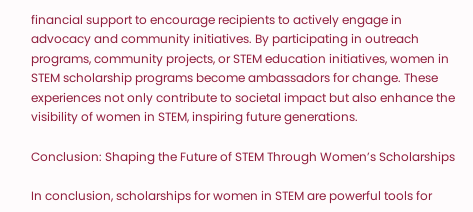financial support to encourage recipients to actively engage in advocacy and community initiatives. By participating in outreach programs, community projects, or STEM education initiatives, women in STEM scholarship programs become ambassadors for change. These experiences not only contribute to societal impact but also enhance the visibility of women in STEM, inspiring future generations.

Conclusion: Shaping the Future of STEM Through Women’s Scholarships

In conclusion, scholarships for women in STEM are powerful tools for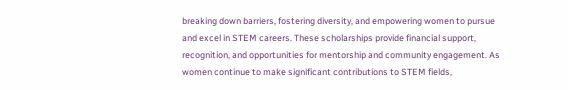breaking down barriers, fostering diversity, and empowering women to pursue and excel in STEM careers. These scholarships provide financial support, recognition, and opportunities for mentorship and community engagement. As women continue to make significant contributions to STEM fields,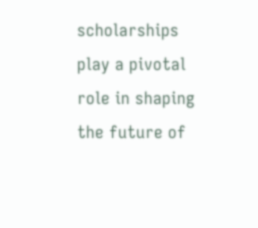scholarships play a pivotal role in shaping the future of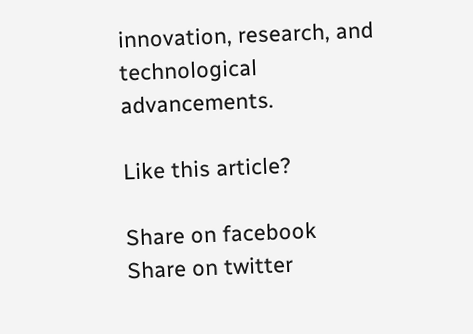innovation, research, and technological advancements.

Like this article?

Share on facebook
Share on twitter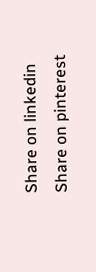Share on linkedin
Share on pinterest